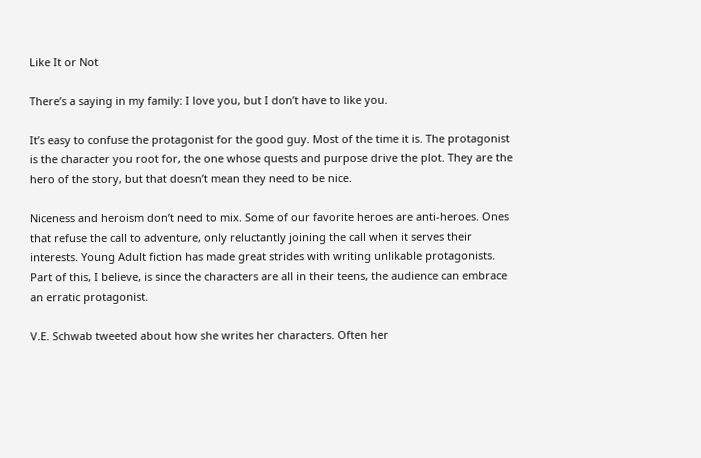Like It or Not

There’s a saying in my family: I love you, but I don’t have to like you.

It’s easy to confuse the protagonist for the good guy. Most of the time it is. The protagonist is the character you root for, the one whose quests and purpose drive the plot. They are the hero of the story, but that doesn’t mean they need to be nice.

Niceness and heroism don’t need to mix. Some of our favorite heroes are anti-heroes. Ones that refuse the call to adventure, only reluctantly joining the call when it serves their interests. Young Adult fiction has made great strides with writing unlikable protagonists. Part of this, I believe, is since the characters are all in their teens, the audience can embrace an erratic protagonist.

V.E. Schwab tweeted about how she writes her characters. Often her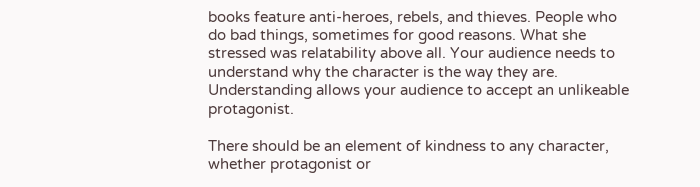books feature anti-heroes, rebels, and thieves. People who do bad things, sometimes for good reasons. What she stressed was relatability above all. Your audience needs to understand why the character is the way they are. Understanding allows your audience to accept an unlikeable protagonist.

There should be an element of kindness to any character, whether protagonist or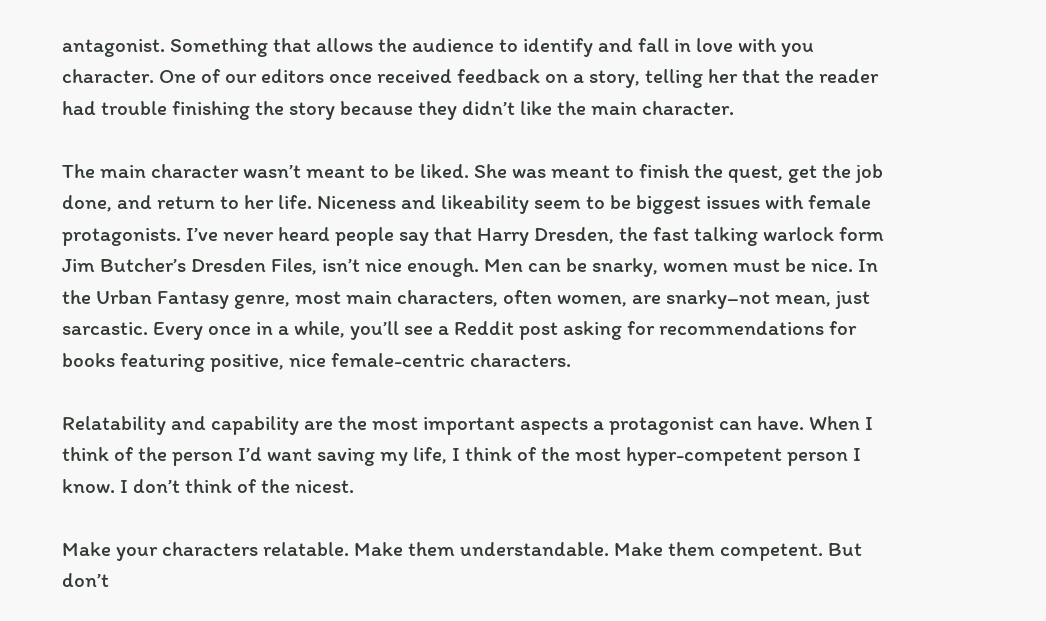antagonist. Something that allows the audience to identify and fall in love with you character. One of our editors once received feedback on a story, telling her that the reader had trouble finishing the story because they didn’t like the main character.

The main character wasn’t meant to be liked. She was meant to finish the quest, get the job done, and return to her life. Niceness and likeability seem to be biggest issues with female protagonists. I’ve never heard people say that Harry Dresden, the fast talking warlock form Jim Butcher’s Dresden Files, isn’t nice enough. Men can be snarky, women must be nice. In the Urban Fantasy genre, most main characters, often women, are snarky–not mean, just sarcastic. Every once in a while, you’ll see a Reddit post asking for recommendations for books featuring positive, nice female-centric characters.

Relatability and capability are the most important aspects a protagonist can have. When I think of the person I’d want saving my life, I think of the most hyper-competent person I know. I don’t think of the nicest.

Make your characters relatable. Make them understandable. Make them competent. But don’t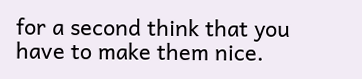for a second think that you have to make them nice.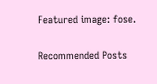Featured image: fose.

Recommended Posts